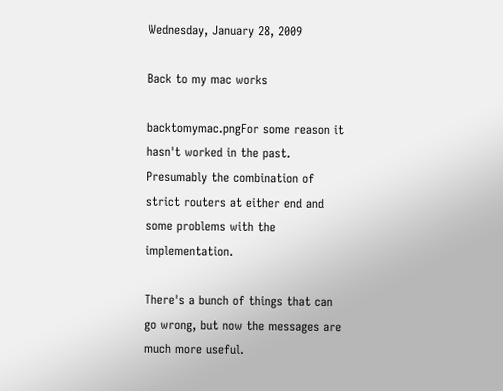Wednesday, January 28, 2009

Back to my mac works

backtomymac.pngFor some reason it hasn't worked in the past. Presumably the combination of strict routers at either end and some problems with the implementation.

There's a bunch of things that can go wrong, but now the messages are much more useful.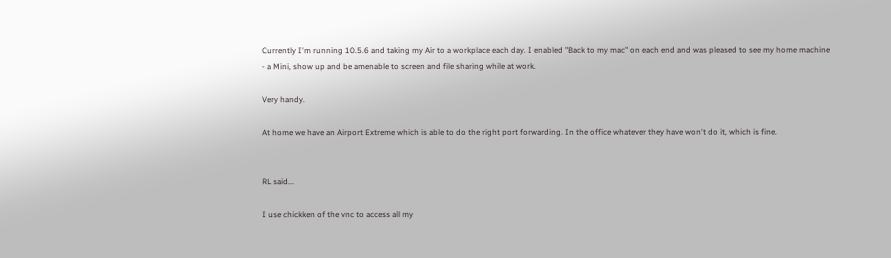Currently I'm running 10.5.6 and taking my Air to a workplace each day. I enabled "Back to my mac" on each end and was pleased to see my home machine - a Mini, show up and be amenable to screen and file sharing while at work.

Very handy.

At home we have an Airport Extreme which is able to do the right port forwarding. In the office whatever they have won't do it, which is fine.


RL said...

I use chickken of the vnc to access all my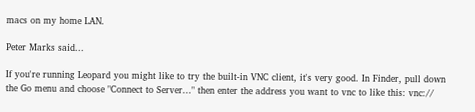macs on my home LAN.

Peter Marks said...

If you're running Leopard you might like to try the built-in VNC client, it's very good. In Finder, pull down the Go menu and choose "Connect to Server..." then enter the address you want to vnc to like this: vnc://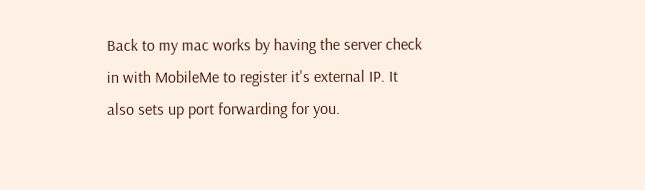Back to my mac works by having the server check in with MobileMe to register it's external IP. It also sets up port forwarding for you.